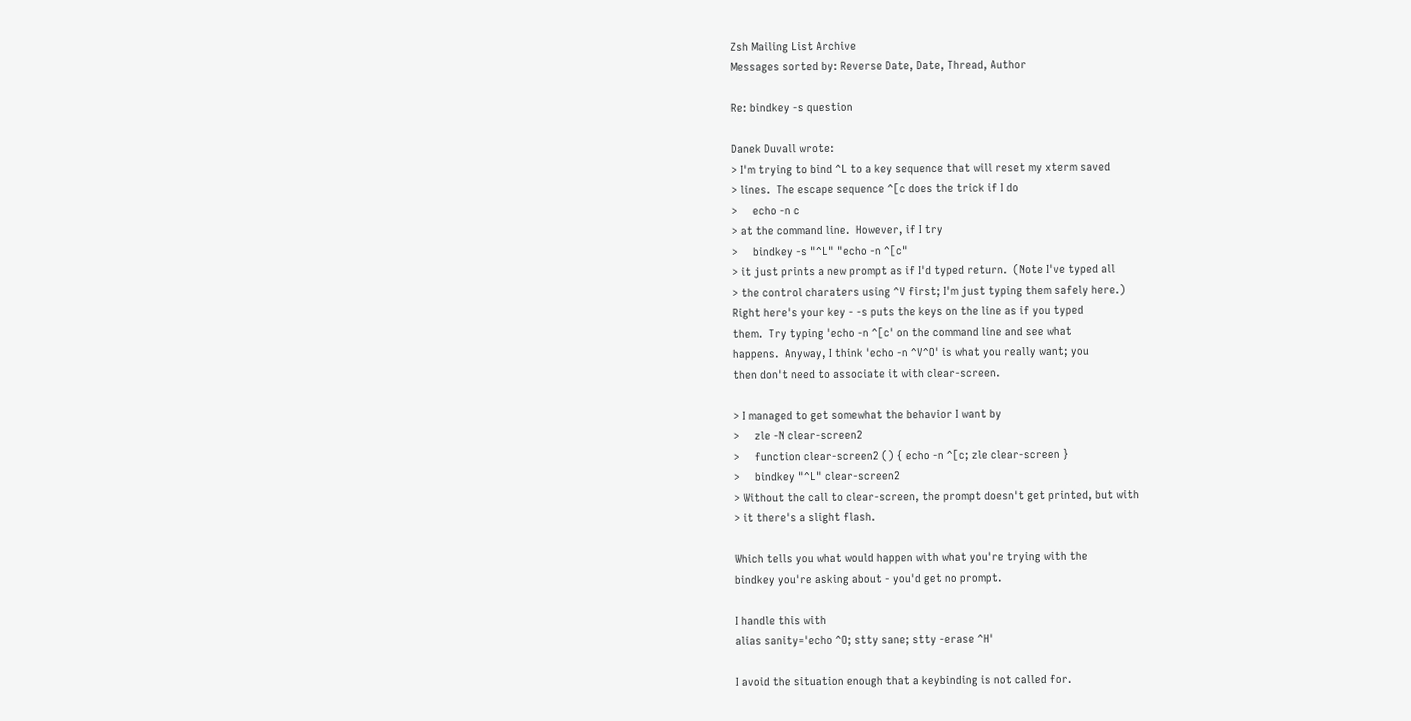Zsh Mailing List Archive
Messages sorted by: Reverse Date, Date, Thread, Author

Re: bindkey -s question

Danek Duvall wrote:
> I'm trying to bind ^L to a key sequence that will reset my xterm saved
> lines.  The escape sequence ^[c does the trick if I do
>     echo -n c
> at the command line.  However, if I try
>     bindkey -s "^L" "echo -n ^[c"
> it just prints a new prompt as if I'd typed return.  (Note I've typed all
> the control charaters using ^V first; I'm just typing them safely here.)
Right here's your key - -s puts the keys on the line as if you typed
them.  Try typing 'echo -n ^[c' on the command line and see what
happens.  Anyway, I think 'echo -n ^V^O' is what you really want; you
then don't need to associate it with clear-screen.

> I managed to get somewhat the behavior I want by
>     zle -N clear-screen2
>     function clear-screen2 () { echo -n ^[c; zle clear-screen }
>     bindkey "^L" clear-screen2
> Without the call to clear-screen, the prompt doesn't get printed, but with
> it there's a slight flash.

Which tells you what would happen with what you're trying with the
bindkey you're asking about - you'd get no prompt.

I handle this with
alias sanity='echo ^O; stty sane; stty -erase ^H'

I avoid the situation enough that a keybinding is not called for.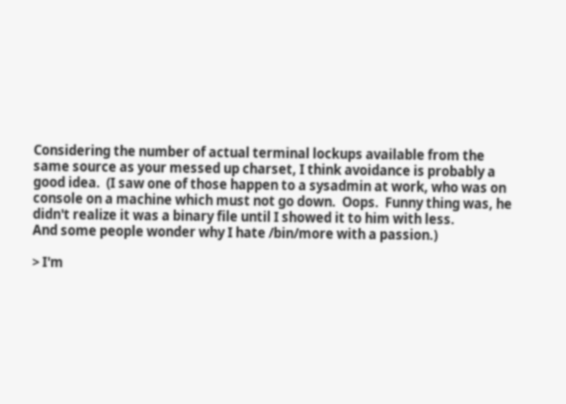Considering the number of actual terminal lockups available from the
same source as your messed up charset, I think avoidance is probably a
good idea.  (I saw one of those happen to a sysadmin at work, who was on
console on a machine which must not go down.  Oops.  Funny thing was, he
didn't realize it was a binary file until I showed it to him with less.
And some people wonder why I hate /bin/more with a passion.)

> I'm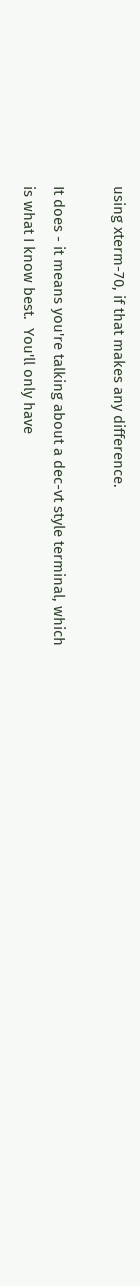using xterm-70, if that makes any difference.

It does - it means you're talking about a dec-vt style terminal, which
is what I know best.  You'll only have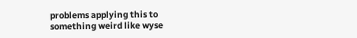problems applying this to
something weird like wyse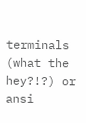terminals (what the hey?!?) or ansi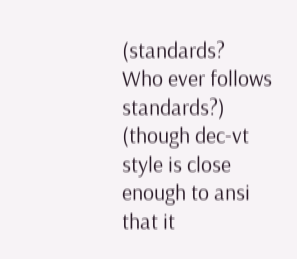(standards?  Who ever follows standards?) (though dec-vt style is close
enough to ansi that it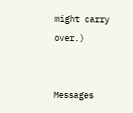might carry over.)


Messages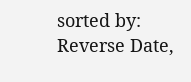sorted by: Reverse Date,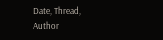Date, Thread, Author